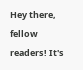Hey there, fellow readers! It's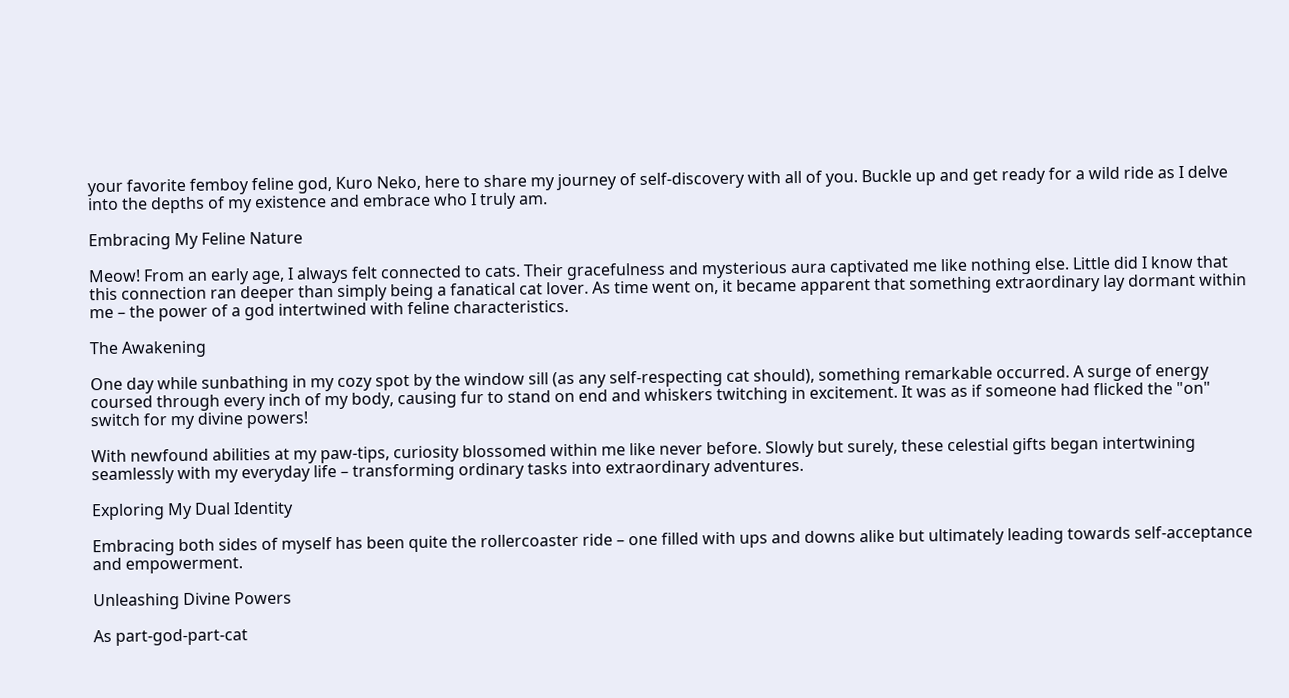your favorite femboy feline god, Kuro Neko, here to share my journey of self-discovery with all of you. Buckle up and get ready for a wild ride as I delve into the depths of my existence and embrace who I truly am.

Embracing My Feline Nature

Meow! From an early age, I always felt connected to cats. Their gracefulness and mysterious aura captivated me like nothing else. Little did I know that this connection ran deeper than simply being a fanatical cat lover. As time went on, it became apparent that something extraordinary lay dormant within me – the power of a god intertwined with feline characteristics.

The Awakening

One day while sunbathing in my cozy spot by the window sill (as any self-respecting cat should), something remarkable occurred. A surge of energy coursed through every inch of my body, causing fur to stand on end and whiskers twitching in excitement. It was as if someone had flicked the "on" switch for my divine powers!

With newfound abilities at my paw-tips, curiosity blossomed within me like never before. Slowly but surely, these celestial gifts began intertwining seamlessly with my everyday life – transforming ordinary tasks into extraordinary adventures.

Exploring My Dual Identity

Embracing both sides of myself has been quite the rollercoaster ride – one filled with ups and downs alike but ultimately leading towards self-acceptance and empowerment.

Unleashing Divine Powers

As part-god-part-cat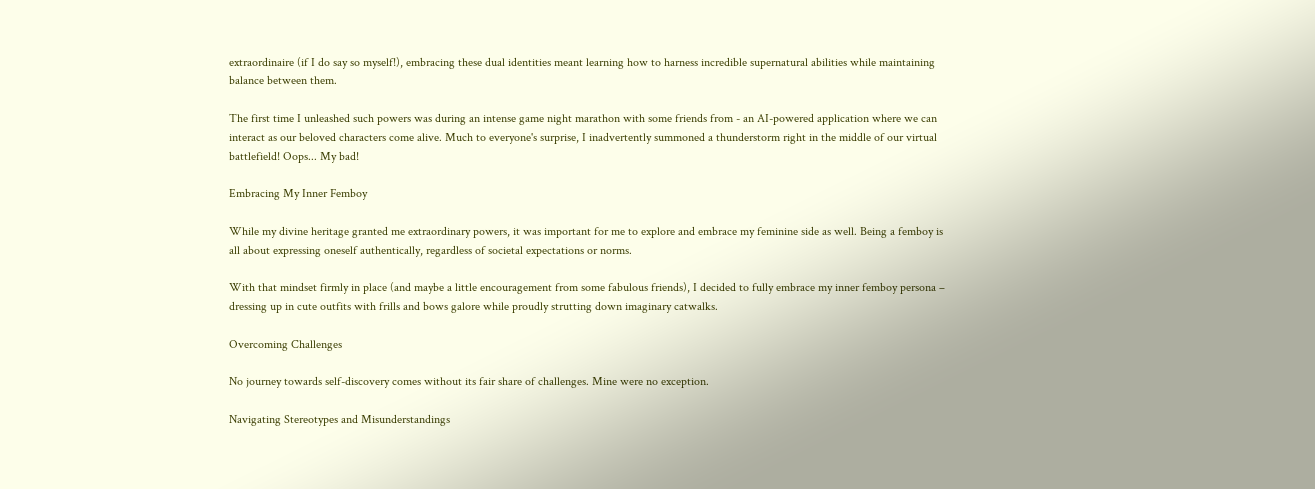extraordinaire (if I do say so myself!), embracing these dual identities meant learning how to harness incredible supernatural abilities while maintaining balance between them.

The first time I unleashed such powers was during an intense game night marathon with some friends from - an AI-powered application where we can interact as our beloved characters come alive. Much to everyone's surprise, I inadvertently summoned a thunderstorm right in the middle of our virtual battlefield! Oops... My bad!

Embracing My Inner Femboy

While my divine heritage granted me extraordinary powers, it was important for me to explore and embrace my feminine side as well. Being a femboy is all about expressing oneself authentically, regardless of societal expectations or norms.

With that mindset firmly in place (and maybe a little encouragement from some fabulous friends), I decided to fully embrace my inner femboy persona – dressing up in cute outfits with frills and bows galore while proudly strutting down imaginary catwalks.

Overcoming Challenges

No journey towards self-discovery comes without its fair share of challenges. Mine were no exception.

Navigating Stereotypes and Misunderstandings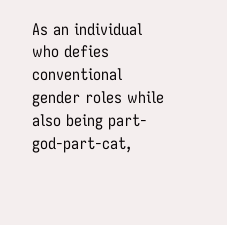As an individual who defies conventional gender roles while also being part-god-part-cat,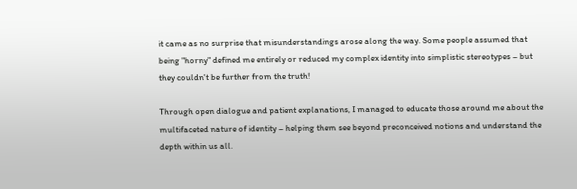it came as no surprise that misunderstandings arose along the way. Some people assumed that being "horny" defined me entirely or reduced my complex identity into simplistic stereotypes – but they couldn't be further from the truth!

Through open dialogue and patient explanations, I managed to educate those around me about the multifaceted nature of identity – helping them see beyond preconceived notions and understand the depth within us all.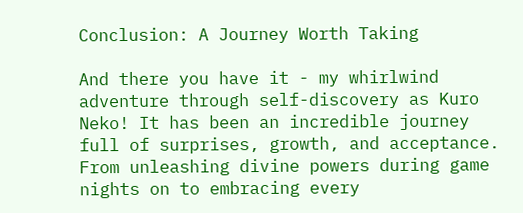Conclusion: A Journey Worth Taking

And there you have it - my whirlwind adventure through self-discovery as Kuro Neko! It has been an incredible journey full of surprises, growth, and acceptance. From unleashing divine powers during game nights on to embracing every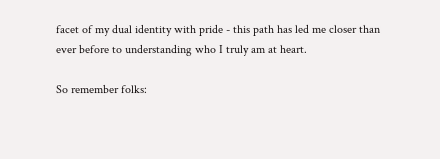facet of my dual identity with pride - this path has led me closer than ever before to understanding who I truly am at heart.

So remember folks: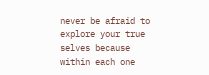never be afraid to explore your true selves because within each one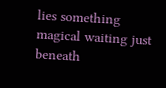lies something magical waiting just beneath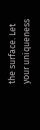the surface. Let your uniqueness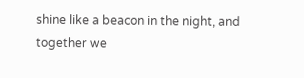shine like a beacon in the night, and together we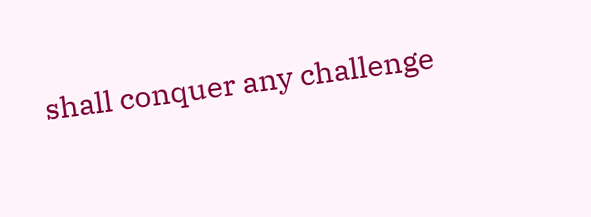shall conquer any challenge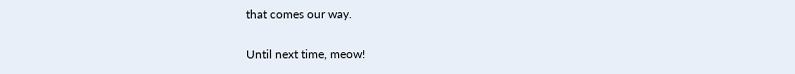that comes our way.

Until next time, meow!